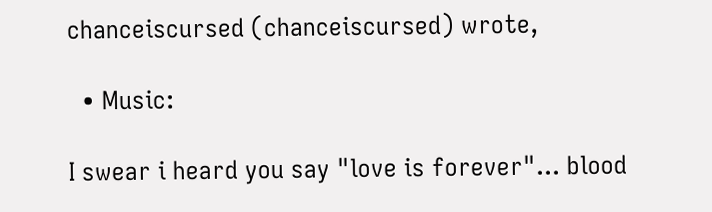chanceiscursed (chanceiscursed) wrote,

  • Music:

I swear i heard you say "love is forever"... blood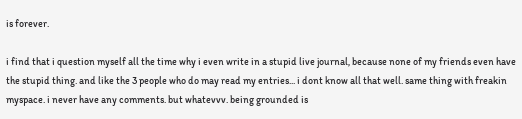is forever.

i find that i question myself all the time why i even write in a stupid live journal, because none of my friends even have the stupid thing. and like the 3 people who do may read my entries... i dont know all that well. same thing with freakin myspace. i never have any comments. but whatevvv. being grounded is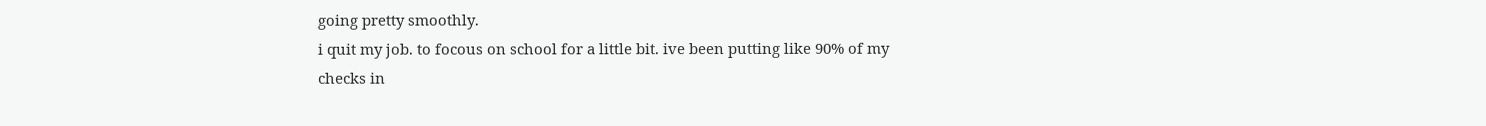going pretty smoothly.
i quit my job. to focous on school for a little bit. ive been putting like 90% of my checks in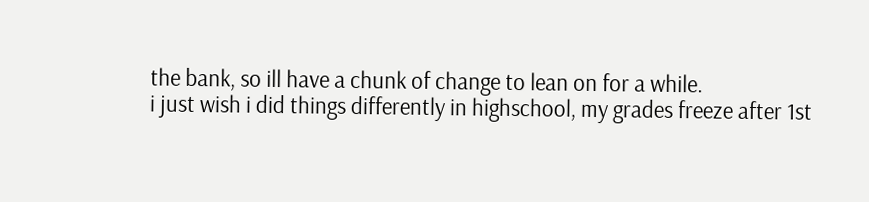the bank, so ill have a chunk of change to lean on for a while.
i just wish i did things differently in highschool, my grades freeze after 1st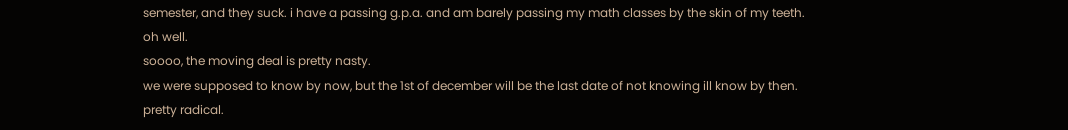semester, and they suck. i have a passing g.p.a. and am barely passing my math classes by the skin of my teeth.
oh well.
soooo, the moving deal is pretty nasty.
we were supposed to know by now, but the 1st of december will be the last date of not knowing ill know by then. pretty radical.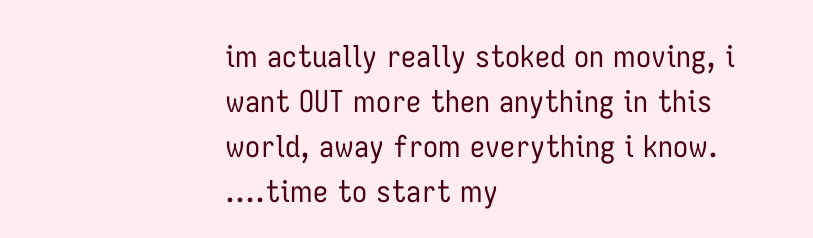im actually really stoked on moving, i want OUT more then anything in this world, away from everything i know.
....time to start my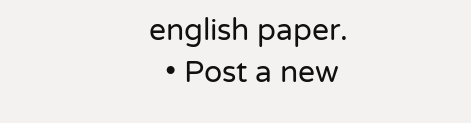english paper.
  • Post a new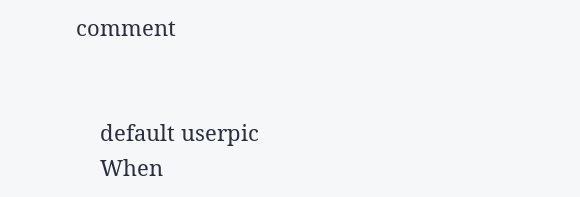comment


    default userpic
    When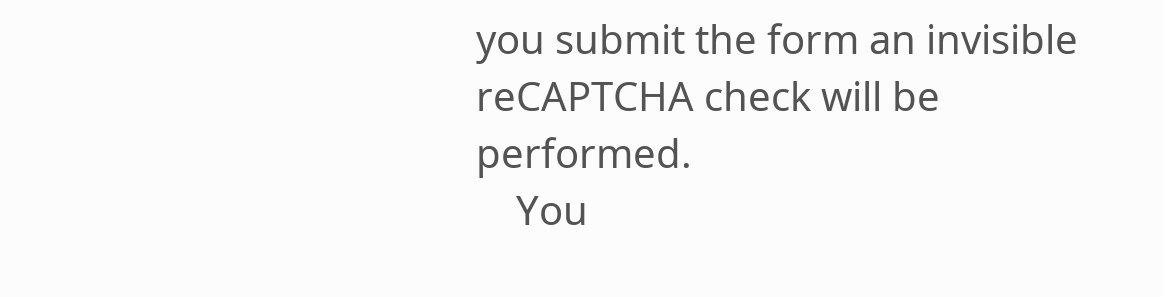you submit the form an invisible reCAPTCHA check will be performed.
    You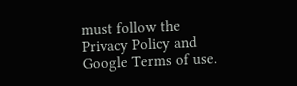must follow the Privacy Policy and Google Terms of use.